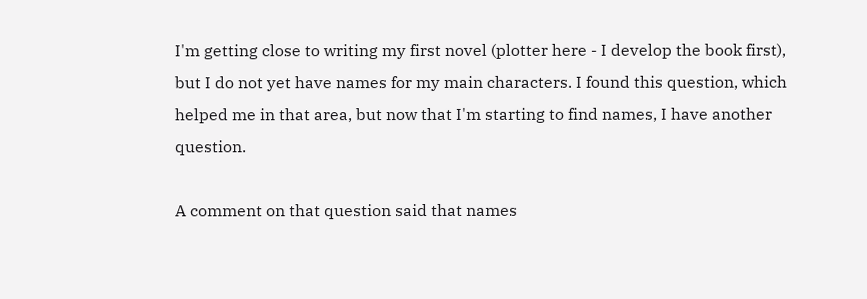I'm getting close to writing my first novel (plotter here - I develop the book first), but I do not yet have names for my main characters. I found this question, which helped me in that area, but now that I'm starting to find names, I have another question.

A comment on that question said that names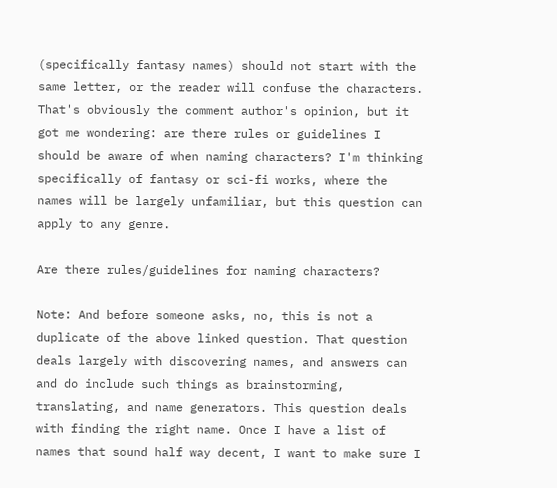(specifically fantasy names) should not start with the same letter, or the reader will confuse the characters. That's obviously the comment author's opinion, but it got me wondering: are there rules or guidelines I should be aware of when naming characters? I'm thinking specifically of fantasy or sci-fi works, where the names will be largely unfamiliar, but this question can apply to any genre.

Are there rules/guidelines for naming characters?

Note: And before someone asks, no, this is not a duplicate of the above linked question. That question deals largely with discovering names, and answers can and do include such things as brainstorming, translating, and name generators. This question deals with finding the right name. Once I have a list of names that sound half way decent, I want to make sure I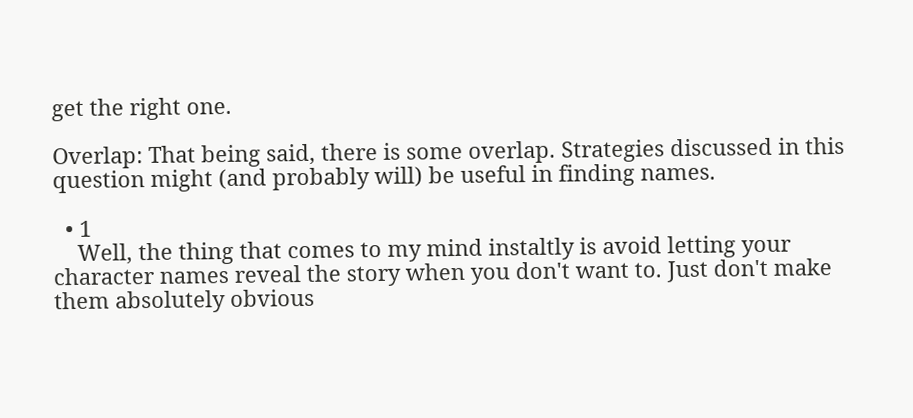get the right one.

Overlap: That being said, there is some overlap. Strategies discussed in this question might (and probably will) be useful in finding names.

  • 1
    Well, the thing that comes to my mind instaltly is avoid letting your character names reveal the story when you don't want to. Just don't make them absolutely obvious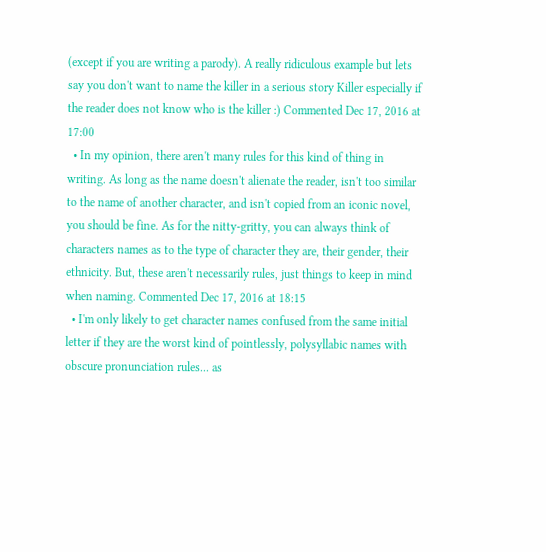(except if you are writing a parody). A really ridiculous example but lets say you don't want to name the killer in a serious story Killer especially if the reader does not know who is the killer :) Commented Dec 17, 2016 at 17:00
  • In my opinion, there aren't many rules for this kind of thing in writing. As long as the name doesn't alienate the reader, isn't too similar to the name of another character, and isn't copied from an iconic novel, you should be fine. As for the nitty-gritty, you can always think of characters names as to the type of character they are, their gender, their ethnicity. But, these aren't necessarily rules, just things to keep in mind when naming. Commented Dec 17, 2016 at 18:15
  • I'm only likely to get character names confused from the same initial letter if they are the worst kind of pointlessly, polysyllabic names with obscure pronunciation rules... as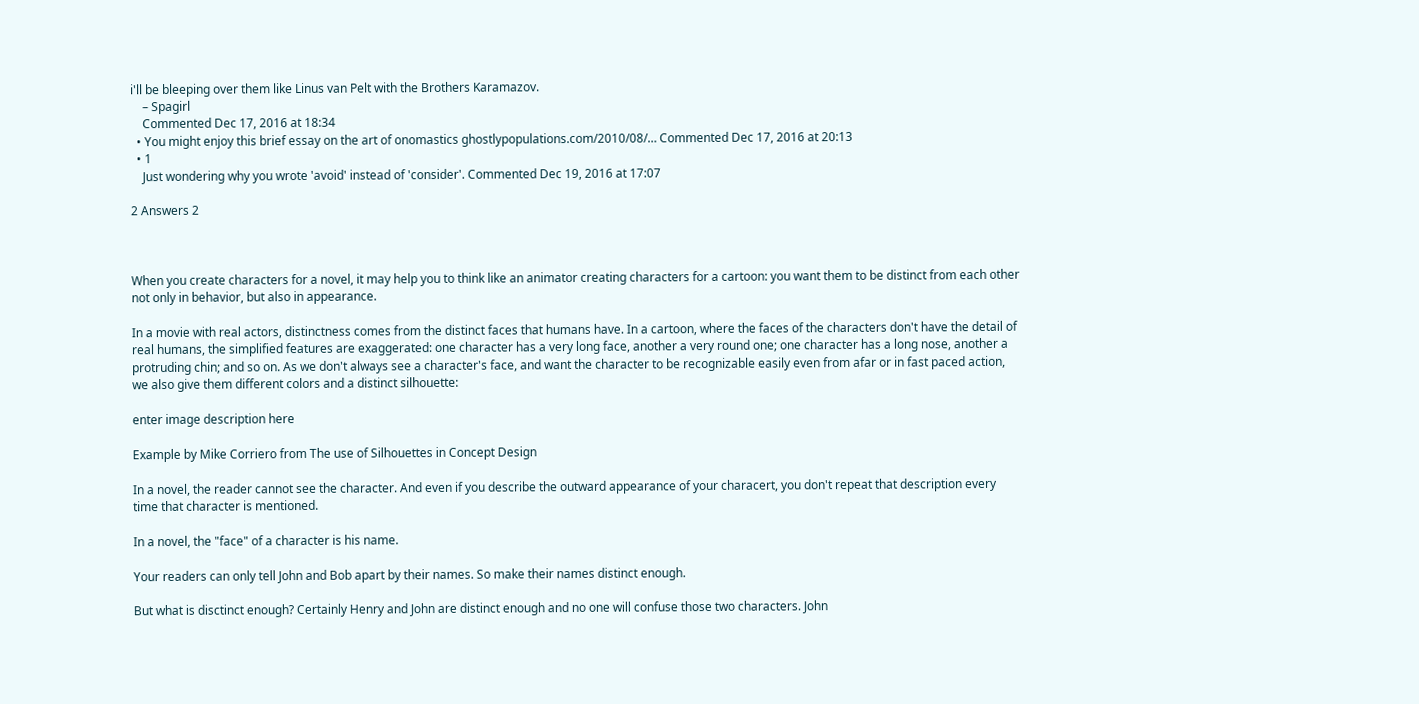i'll be bleeping over them like Linus van Pelt with the Brothers Karamazov.
    – Spagirl
    Commented Dec 17, 2016 at 18:34
  • You might enjoy this brief essay on the art of onomastics ghostlypopulations.com/2010/08/… Commented Dec 17, 2016 at 20:13
  • 1
    Just wondering why you wrote 'avoid' instead of 'consider'. Commented Dec 19, 2016 at 17:07

2 Answers 2



When you create characters for a novel, it may help you to think like an animator creating characters for a cartoon: you want them to be distinct from each other not only in behavior, but also in appearance.

In a movie with real actors, distinctness comes from the distinct faces that humans have. In a cartoon, where the faces of the characters don't have the detail of real humans, the simplified features are exaggerated: one character has a very long face, another a very round one; one character has a long nose, another a protruding chin; and so on. As we don't always see a character's face, and want the character to be recognizable easily even from afar or in fast paced action, we also give them different colors and a distinct silhouette:

enter image description here

Example by Mike Corriero from The use of Silhouettes in Concept Design

In a novel, the reader cannot see the character. And even if you describe the outward appearance of your characert, you don't repeat that description every time that character is mentioned.

In a novel, the "face" of a character is his name.

Your readers can only tell John and Bob apart by their names. So make their names distinct enough.

But what is disctinct enough? Certainly Henry and John are distinct enough and no one will confuse those two characters. John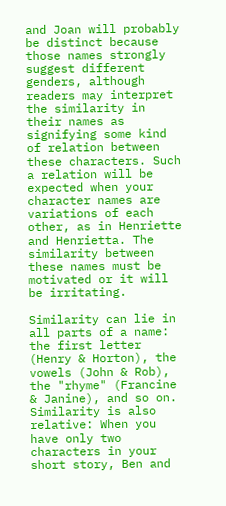and Joan will probably be distinct because those names strongly suggest different genders, although readers may interpret the similarity in their names as signifying some kind of relation between these characters. Such a relation will be expected when your character names are variations of each other, as in Henriette and Henrietta. The similarity between these names must be motivated or it will be irritating.

Similarity can lie in all parts of a name: the first letter (Henry & Horton), the vowels (John & Rob), the "rhyme" (Francine & Janine), and so on. Similarity is also relative: When you have only two characters in your short story, Ben and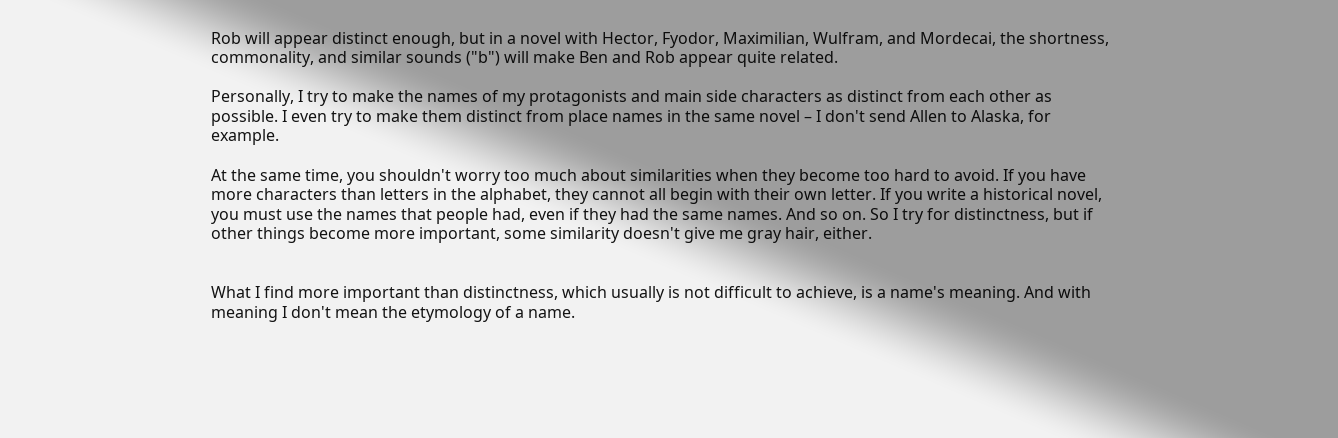Rob will appear distinct enough, but in a novel with Hector, Fyodor, Maximilian, Wulfram, and Mordecai, the shortness, commonality, and similar sounds ("b") will make Ben and Rob appear quite related.

Personally, I try to make the names of my protagonists and main side characters as distinct from each other as possible. I even try to make them distinct from place names in the same novel – I don't send Allen to Alaska, for example.

At the same time, you shouldn't worry too much about similarities when they become too hard to avoid. If you have more characters than letters in the alphabet, they cannot all begin with their own letter. If you write a historical novel, you must use the names that people had, even if they had the same names. And so on. So I try for distinctness, but if other things become more important, some similarity doesn't give me gray hair, either.


What I find more important than distinctness, which usually is not difficult to achieve, is a name's meaning. And with meaning I don't mean the etymology of a name.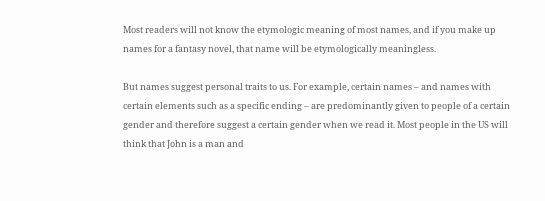Most readers will not know the etymologic meaning of most names, and if you make up names for a fantasy novel, that name will be etymologically meaningless.

But names suggest personal traits to us. For example, certain names – and names with certain elements such as a specific ending – are predominantly given to people of a certain gender and therefore suggest a certain gender when we read it. Most people in the US will think that John is a man and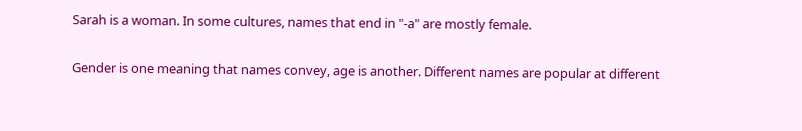Sarah is a woman. In some cultures, names that end in "-a" are mostly female.

Gender is one meaning that names convey, age is another. Different names are popular at different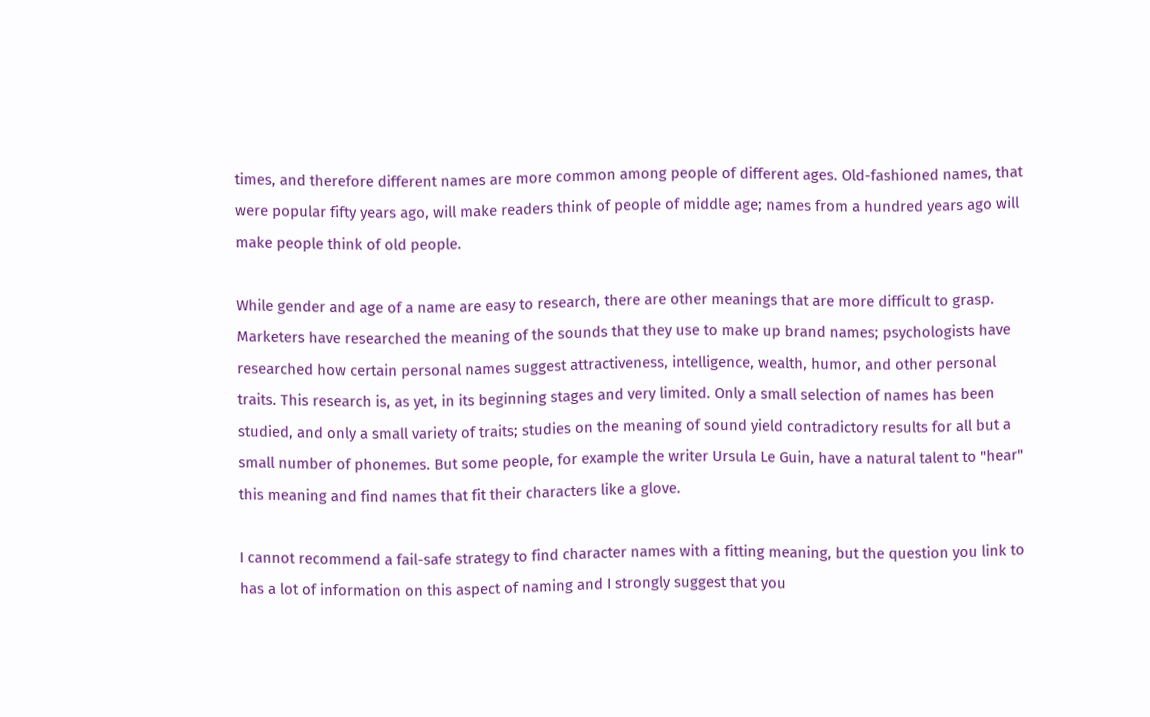times, and therefore different names are more common among people of different ages. Old-fashioned names, that were popular fifty years ago, will make readers think of people of middle age; names from a hundred years ago will make people think of old people.

While gender and age of a name are easy to research, there are other meanings that are more difficult to grasp. Marketers have researched the meaning of the sounds that they use to make up brand names; psychologists have researched how certain personal names suggest attractiveness, intelligence, wealth, humor, and other personal traits. This research is, as yet, in its beginning stages and very limited. Only a small selection of names has been studied, and only a small variety of traits; studies on the meaning of sound yield contradictory results for all but a small number of phonemes. But some people, for example the writer Ursula Le Guin, have a natural talent to "hear" this meaning and find names that fit their characters like a glove.

I cannot recommend a fail-safe strategy to find character names with a fitting meaning, but the question you link to has a lot of information on this aspect of naming and I strongly suggest that you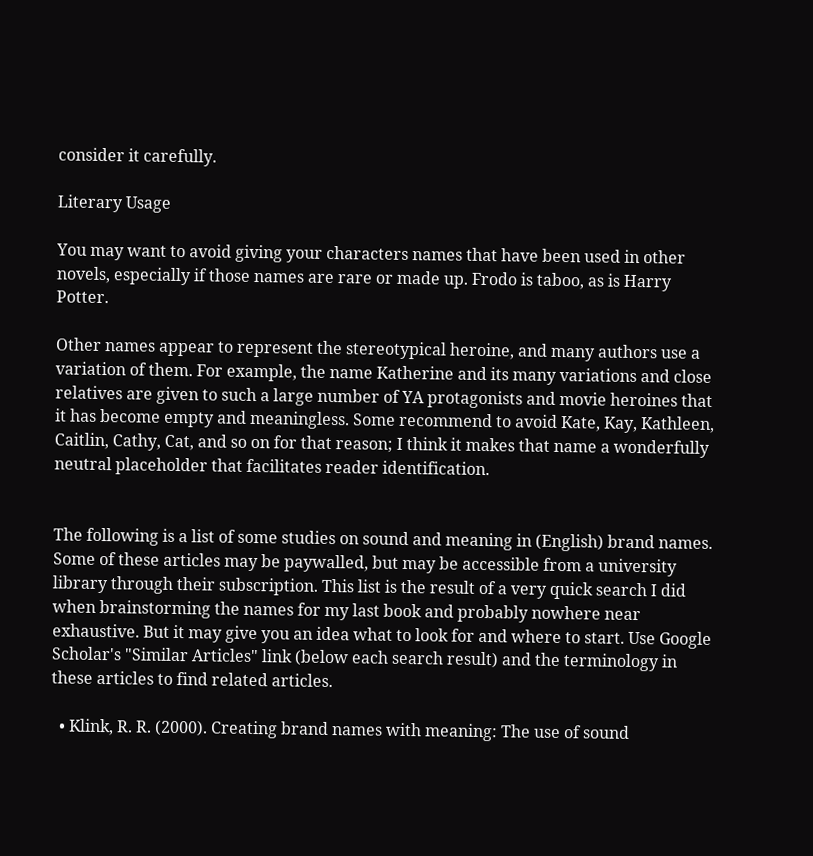consider it carefully.

Literary Usage

You may want to avoid giving your characters names that have been used in other novels, especially if those names are rare or made up. Frodo is taboo, as is Harry Potter.

Other names appear to represent the stereotypical heroine, and many authors use a variation of them. For example, the name Katherine and its many variations and close relatives are given to such a large number of YA protagonists and movie heroines that it has become empty and meaningless. Some recommend to avoid Kate, Kay, Kathleen, Caitlin, Cathy, Cat, and so on for that reason; I think it makes that name a wonderfully neutral placeholder that facilitates reader identification.


The following is a list of some studies on sound and meaning in (English) brand names. Some of these articles may be paywalled, but may be accessible from a university library through their subscription. This list is the result of a very quick search I did when brainstorming the names for my last book and probably nowhere near exhaustive. But it may give you an idea what to look for and where to start. Use Google Scholar's "Similar Articles" link (below each search result) and the terminology in these articles to find related articles.

  • Klink, R. R. (2000). Creating brand names with meaning: The use of sound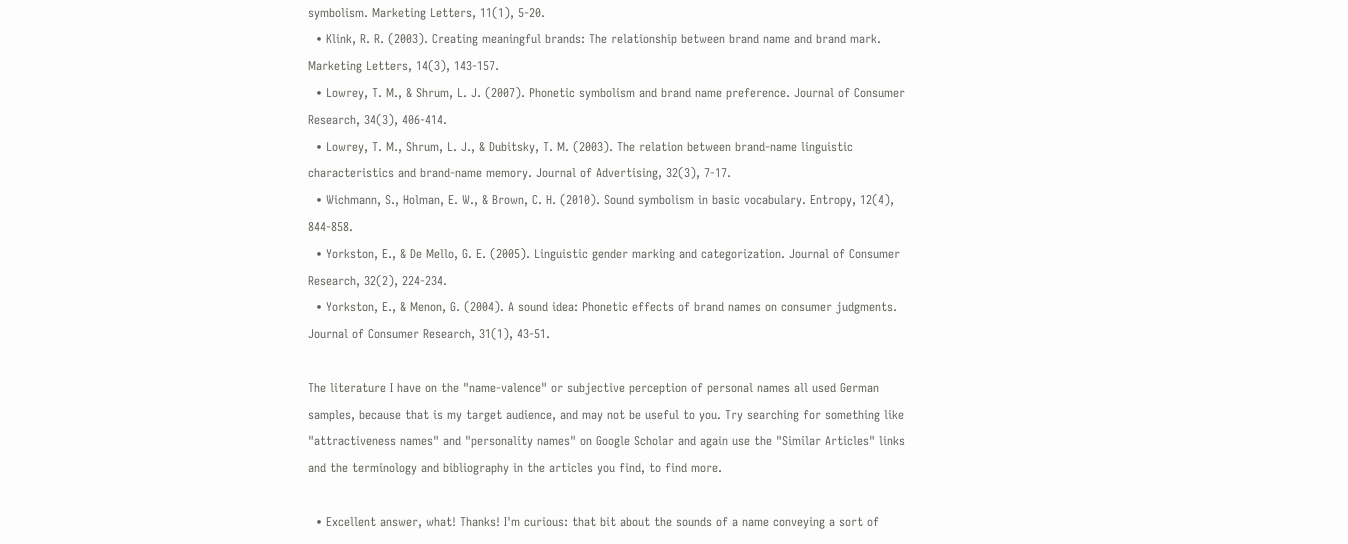symbolism. Marketing Letters, 11(1), 5-20.
  • Klink, R. R. (2003). Creating meaningful brands: The relationship between brand name and brand mark. Marketing Letters, 14(3), 143-157.
  • Lowrey, T. M., & Shrum, L. J. (2007). Phonetic symbolism and brand name preference. Journal of Consumer Research, 34(3), 406-414.
  • Lowrey, T. M., Shrum, L. J., & Dubitsky, T. M. (2003). The relation between brand-name linguistic characteristics and brand-name memory. Journal of Advertising, 32(3), 7-17.
  • Wichmann, S., Holman, E. W., & Brown, C. H. (2010). Sound symbolism in basic vocabulary. Entropy, 12(4), 844-858.
  • Yorkston, E., & De Mello, G. E. (2005). Linguistic gender marking and categorization. Journal of Consumer Research, 32(2), 224-234.
  • Yorkston, E., & Menon, G. (2004). A sound idea: Phonetic effects of brand names on consumer judgments. Journal of Consumer Research, 31(1), 43-51.

The literature I have on the "name-valence" or subjective perception of personal names all used German samples, because that is my target audience, and may not be useful to you. Try searching for something like "attractiveness names" and "personality names" on Google Scholar and again use the "Similar Articles" links and the terminology and bibliography in the articles you find, to find more.

  • Excellent answer, what! Thanks! I'm curious: that bit about the sounds of a name conveying a sort of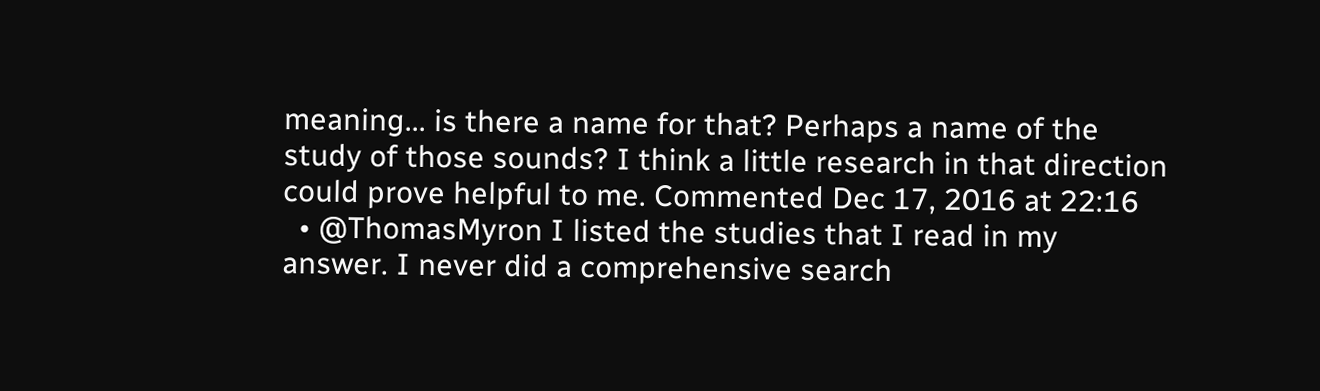meaning... is there a name for that? Perhaps a name of the study of those sounds? I think a little research in that direction could prove helpful to me. Commented Dec 17, 2016 at 22:16
  • @ThomasMyron I listed the studies that I read in my answer. I never did a comprehensive search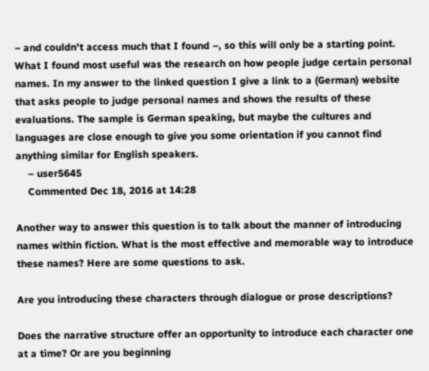– and couldn't access much that I found –, so this will only be a starting point. What I found most useful was the research on how people judge certain personal names. In my answer to the linked question I give a link to a (German) website that asks people to judge personal names and shows the results of these evaluations. The sample is German speaking, but maybe the cultures and languages are close enough to give you some orientation if you cannot find anything similar for English speakers.
    – user5645
    Commented Dec 18, 2016 at 14:28

Another way to answer this question is to talk about the manner of introducing names within fiction. What is the most effective and memorable way to introduce these names? Here are some questions to ask.

Are you introducing these characters through dialogue or prose descriptions?

Does the narrative structure offer an opportunity to introduce each character one at a time? Or are you beginning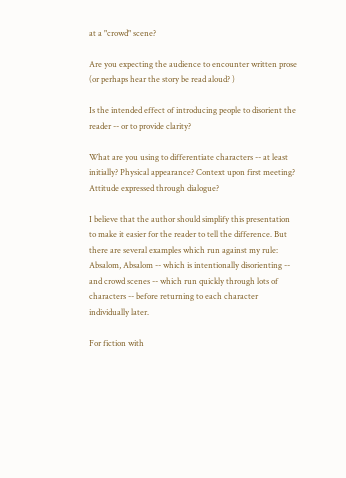at a "crowd" scene?

Are you expecting the audience to encounter written prose (or perhaps hear the story be read aloud? )

Is the intended effect of introducing people to disorient the reader -- or to provide clarity?

What are you using to differentiate characters -- at least initially? Physical appearance? Context upon first meeting? Attitude expressed through dialogue?

I believe that the author should simplify this presentation to make it easier for the reader to tell the difference. But there are several examples which run against my rule: Absalom, Absalom -- which is intentionally disorienting -- and crowd scenes -- which run quickly through lots of characters -- before returning to each character individually later.

For fiction with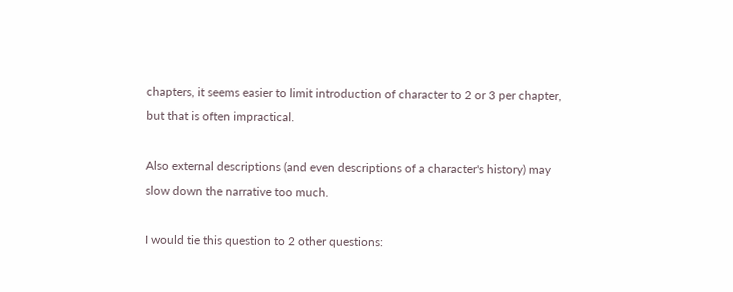chapters, it seems easier to limit introduction of character to 2 or 3 per chapter, but that is often impractical.

Also external descriptions (and even descriptions of a character's history) may slow down the narrative too much.

I would tie this question to 2 other questions: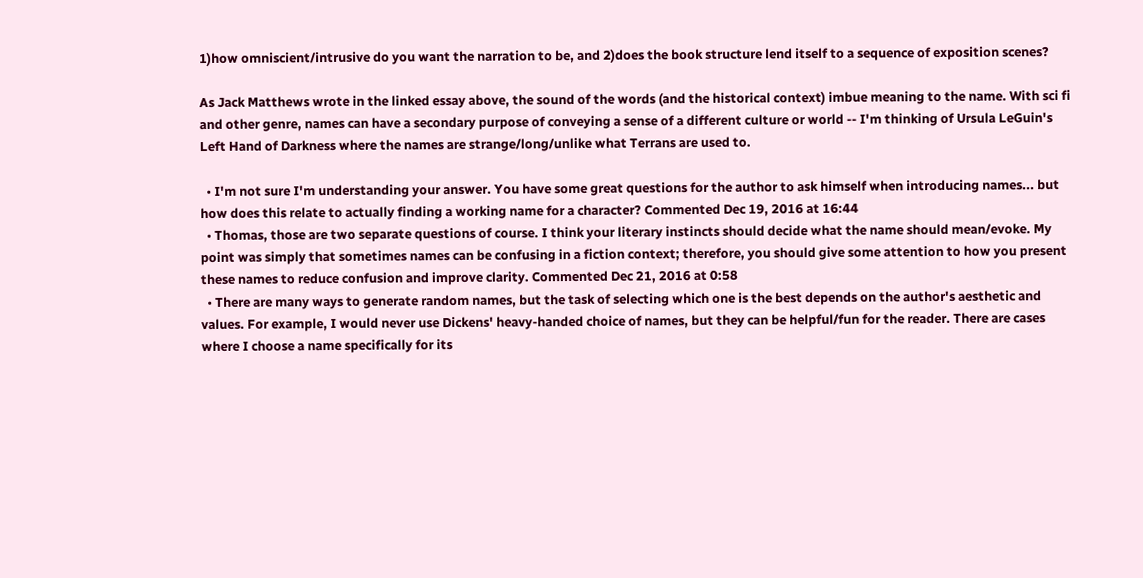1)how omniscient/intrusive do you want the narration to be, and 2)does the book structure lend itself to a sequence of exposition scenes?

As Jack Matthews wrote in the linked essay above, the sound of the words (and the historical context) imbue meaning to the name. With sci fi and other genre, names can have a secondary purpose of conveying a sense of a different culture or world -- I'm thinking of Ursula LeGuin's Left Hand of Darkness where the names are strange/long/unlike what Terrans are used to.

  • I'm not sure I'm understanding your answer. You have some great questions for the author to ask himself when introducing names... but how does this relate to actually finding a working name for a character? Commented Dec 19, 2016 at 16:44
  • Thomas, those are two separate questions of course. I think your literary instincts should decide what the name should mean/evoke. My point was simply that sometimes names can be confusing in a fiction context; therefore, you should give some attention to how you present these names to reduce confusion and improve clarity. Commented Dec 21, 2016 at 0:58
  • There are many ways to generate random names, but the task of selecting which one is the best depends on the author's aesthetic and values. For example, I would never use Dickens' heavy-handed choice of names, but they can be helpful/fun for the reader. There are cases where I choose a name specifically for its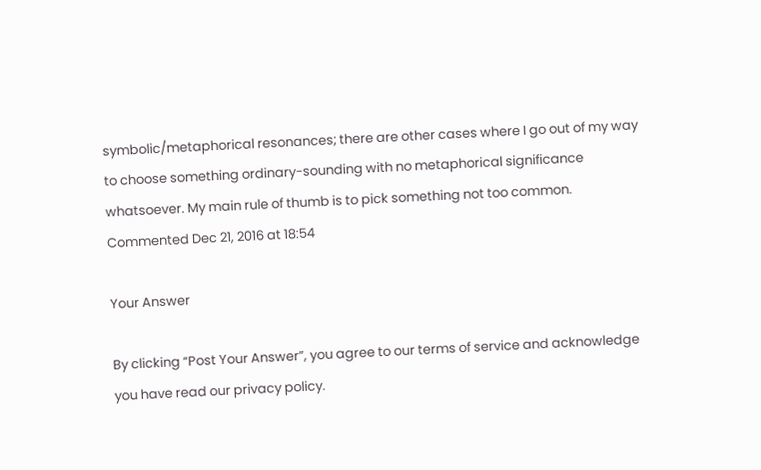symbolic/metaphorical resonances; there are other cases where I go out of my way to choose something ordinary-sounding with no metaphorical significance whatsoever. My main rule of thumb is to pick something not too common. Commented Dec 21, 2016 at 18:54

Your Answer

By clicking “Post Your Answer”, you agree to our terms of service and acknowledge you have read our privacy policy.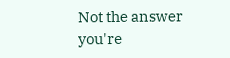Not the answer you're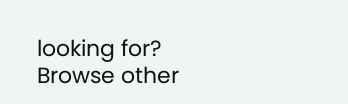looking for? Browse other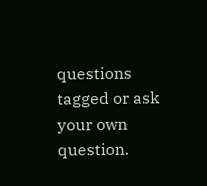questions tagged or ask your own question.